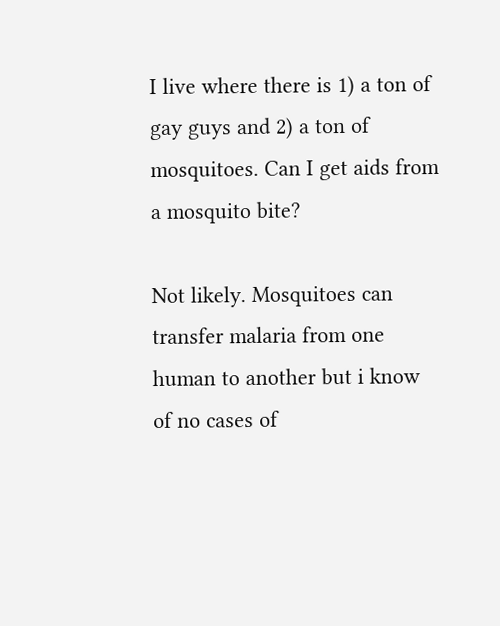I live where there is 1) a ton of gay guys and 2) a ton of mosquitoes. Can I get aids from a mosquito bite?

Not likely. Mosquitoes can transfer malaria from one human to another but i know of no cases of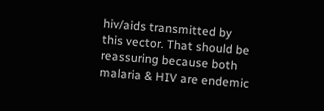hiv/aids transmitted by this vector. That should be reassuring because both malaria & HIV are endemic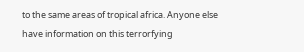to the same areas of tropical africa. Anyone else have information on this terrorfying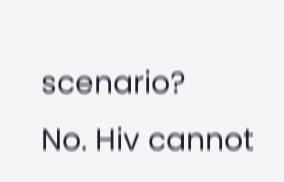scenario?
No. Hiv cannot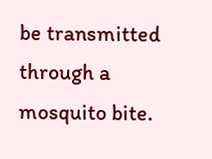be transmitted through a mosquito bite.